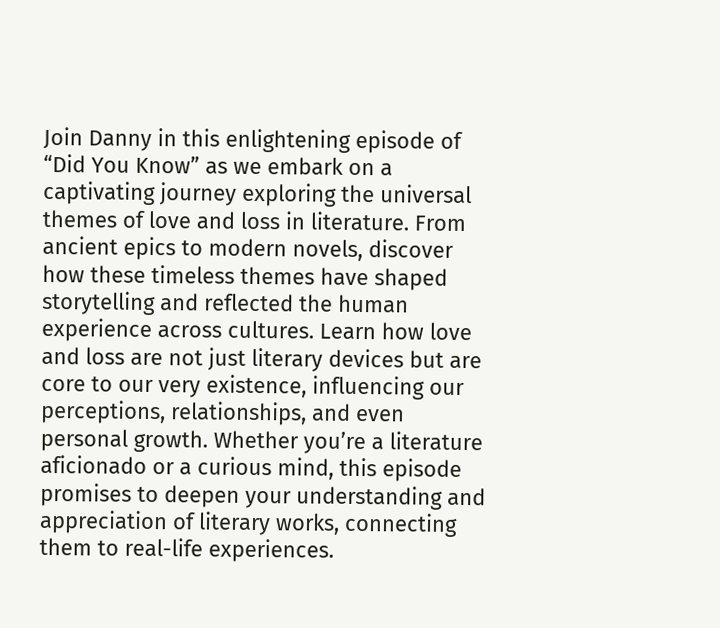Join Danny in this enlightening episode of “Did You Know” as we embark on a captivating journey exploring the universal themes of love and loss in literature. From ancient epics to modern novels, discover how these timeless themes have shaped storytelling and reflected the human experience across cultures. Learn how love and loss are not just literary devices but are core to our very existence, influencing our perceptions, relationships, and even personal growth. Whether you’re a literature aficionado or a curious mind, this episode promises to deepen your understanding and appreciation of literary works, connecting them to real-life experiences.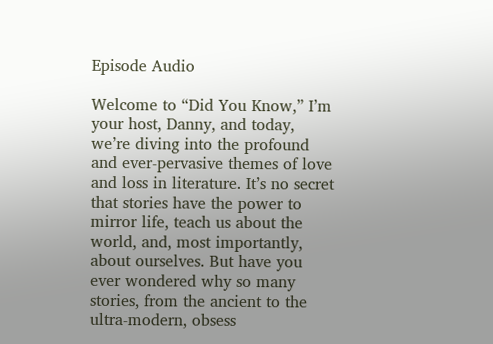Episode Audio

Welcome to “Did You Know,” I’m your host, Danny, and today, we’re diving into the profound and ever-pervasive themes of love and loss in literature. It’s no secret that stories have the power to mirror life, teach us about the world, and, most importantly, about ourselves. But have you ever wondered why so many stories, from the ancient to the ultra-modern, obsess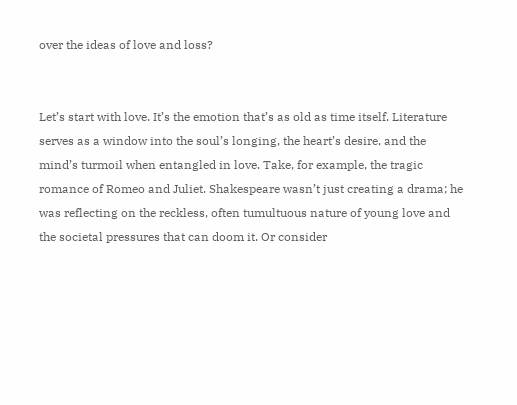over the ideas of love and loss?


Let’s start with love. It’s the emotion that’s as old as time itself. Literature serves as a window into the soul’s longing, the heart’s desire, and the mind’s turmoil when entangled in love. Take, for example, the tragic romance of Romeo and Juliet. Shakespeare wasn’t just creating a drama; he was reflecting on the reckless, often tumultuous nature of young love and the societal pressures that can doom it. Or consider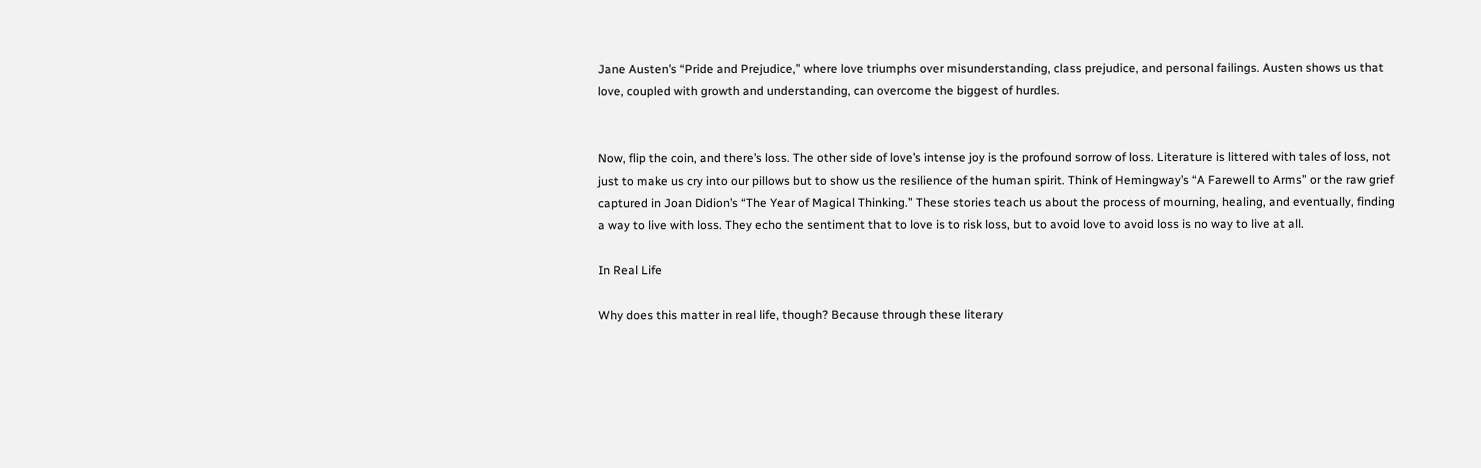Jane Austen’s “Pride and Prejudice,” where love triumphs over misunderstanding, class prejudice, and personal failings. Austen shows us that love, coupled with growth and understanding, can overcome the biggest of hurdles.


Now, flip the coin, and there’s loss. The other side of love’s intense joy is the profound sorrow of loss. Literature is littered with tales of loss, not just to make us cry into our pillows but to show us the resilience of the human spirit. Think of Hemingway’s “A Farewell to Arms” or the raw grief captured in Joan Didion’s “The Year of Magical Thinking.” These stories teach us about the process of mourning, healing, and eventually, finding a way to live with loss. They echo the sentiment that to love is to risk loss, but to avoid love to avoid loss is no way to live at all.

In Real Life

Why does this matter in real life, though? Because through these literary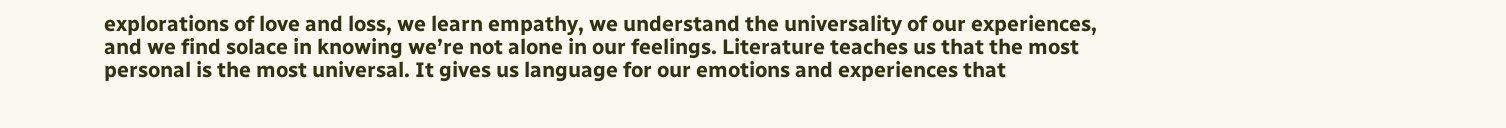explorations of love and loss, we learn empathy, we understand the universality of our experiences, and we find solace in knowing we’re not alone in our feelings. Literature teaches us that the most personal is the most universal. It gives us language for our emotions and experiences that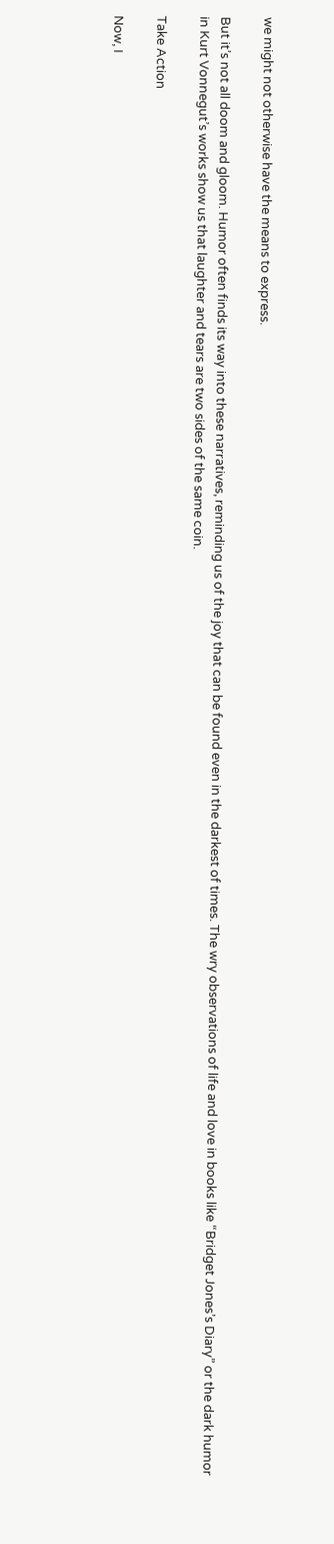we might not otherwise have the means to express.

But it’s not all doom and gloom. Humor often finds its way into these narratives, reminding us of the joy that can be found even in the darkest of times. The wry observations of life and love in books like “Bridget Jones’s Diary” or the dark humor in Kurt Vonnegut’s works show us that laughter and tears are two sides of the same coin.

Take Action

Now, I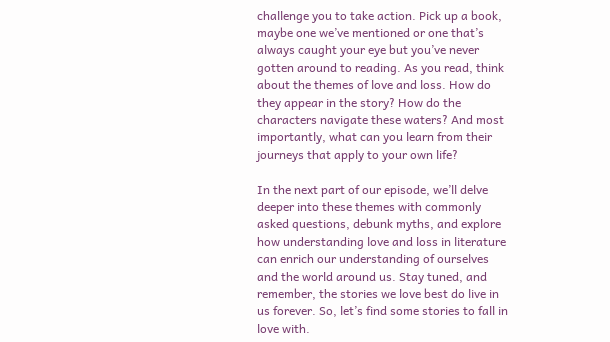challenge you to take action. Pick up a book, maybe one we’ve mentioned or one that’s always caught your eye but you’ve never gotten around to reading. As you read, think about the themes of love and loss. How do they appear in the story? How do the characters navigate these waters? And most importantly, what can you learn from their journeys that apply to your own life?

In the next part of our episode, we’ll delve deeper into these themes with commonly asked questions, debunk myths, and explore how understanding love and loss in literature can enrich our understanding of ourselves and the world around us. Stay tuned, and remember, the stories we love best do live in us forever. So, let’s find some stories to fall in love with.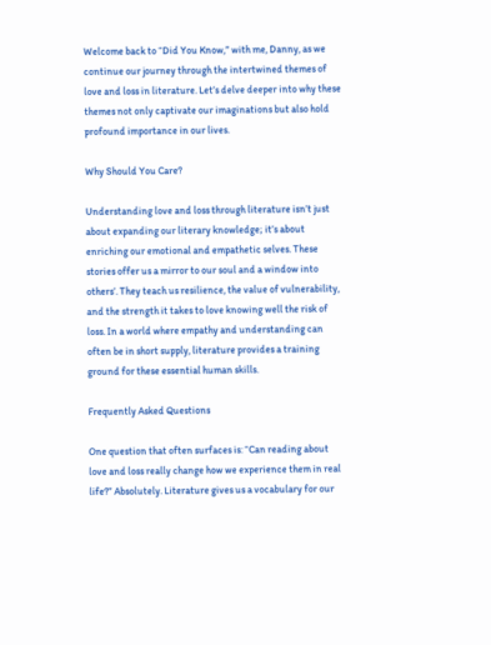Welcome back to “Did You Know,” with me, Danny, as we continue our journey through the intertwined themes of love and loss in literature. Let’s delve deeper into why these themes not only captivate our imaginations but also hold profound importance in our lives.

Why Should You Care?

Understanding love and loss through literature isn’t just about expanding our literary knowledge; it’s about enriching our emotional and empathetic selves. These stories offer us a mirror to our soul and a window into others’. They teach us resilience, the value of vulnerability, and the strength it takes to love knowing well the risk of loss. In a world where empathy and understanding can often be in short supply, literature provides a training ground for these essential human skills.

Frequently Asked Questions

One question that often surfaces is: “Can reading about love and loss really change how we experience them in real life?” Absolutely. Literature gives us a vocabulary for our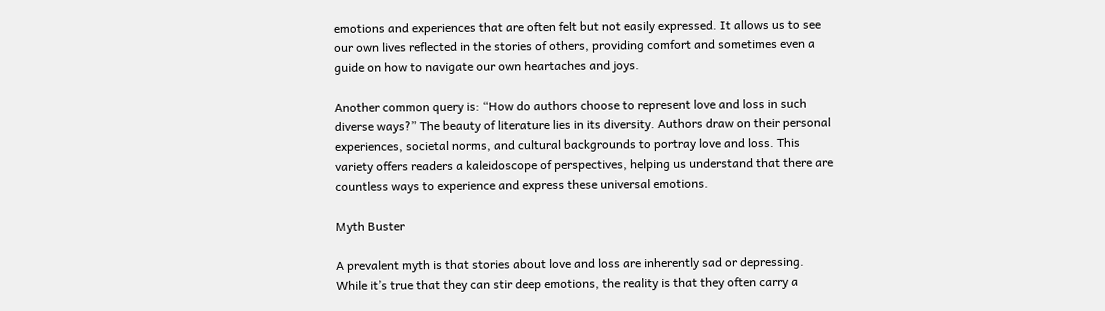emotions and experiences that are often felt but not easily expressed. It allows us to see our own lives reflected in the stories of others, providing comfort and sometimes even a guide on how to navigate our own heartaches and joys.

Another common query is: “How do authors choose to represent love and loss in such diverse ways?” The beauty of literature lies in its diversity. Authors draw on their personal experiences, societal norms, and cultural backgrounds to portray love and loss. This variety offers readers a kaleidoscope of perspectives, helping us understand that there are countless ways to experience and express these universal emotions.

Myth Buster

A prevalent myth is that stories about love and loss are inherently sad or depressing. While it’s true that they can stir deep emotions, the reality is that they often carry a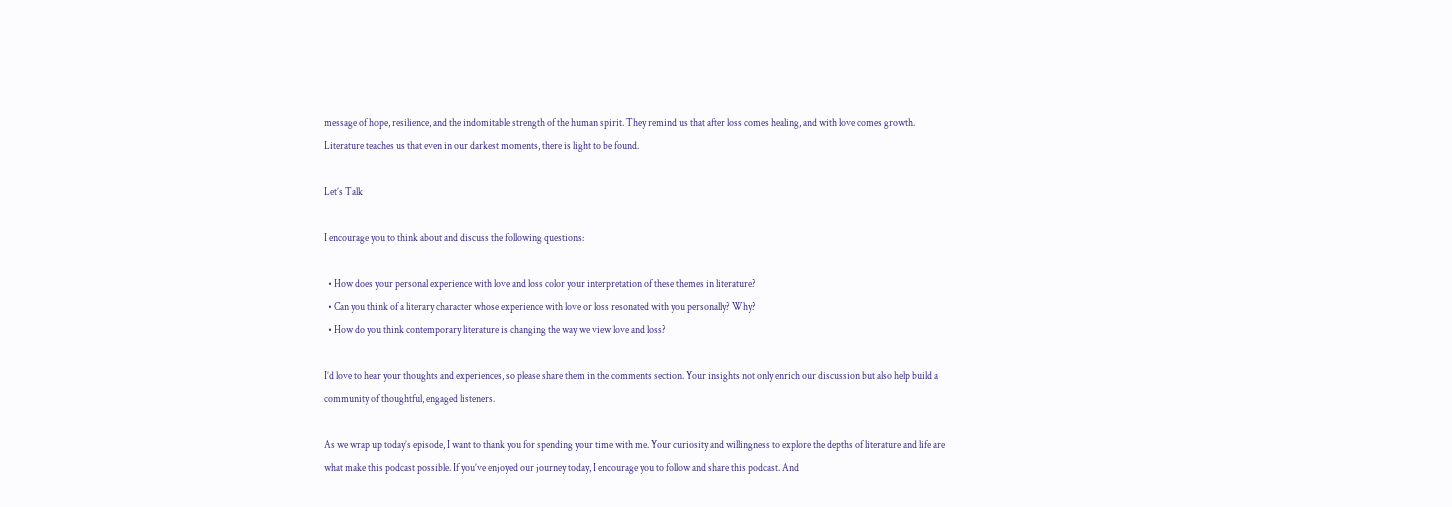message of hope, resilience, and the indomitable strength of the human spirit. They remind us that after loss comes healing, and with love comes growth. Literature teaches us that even in our darkest moments, there is light to be found.

Let’s Talk

I encourage you to think about and discuss the following questions:

  • How does your personal experience with love and loss color your interpretation of these themes in literature?
  • Can you think of a literary character whose experience with love or loss resonated with you personally? Why?
  • How do you think contemporary literature is changing the way we view love and loss?

I’d love to hear your thoughts and experiences, so please share them in the comments section. Your insights not only enrich our discussion but also help build a community of thoughtful, engaged listeners.

As we wrap up today’s episode, I want to thank you for spending your time with me. Your curiosity and willingness to explore the depths of literature and life are what make this podcast possible. If you’ve enjoyed our journey today, I encourage you to follow and share this podcast. And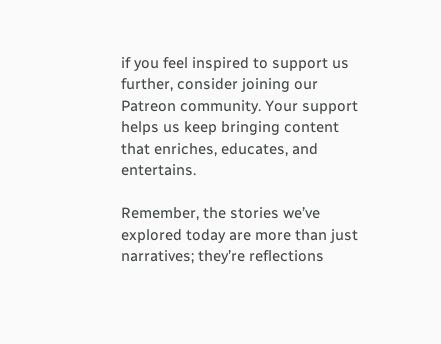if you feel inspired to support us further, consider joining our Patreon community. Your support helps us keep bringing content that enriches, educates, and entertains.

Remember, the stories we’ve explored today are more than just narratives; they’re reflections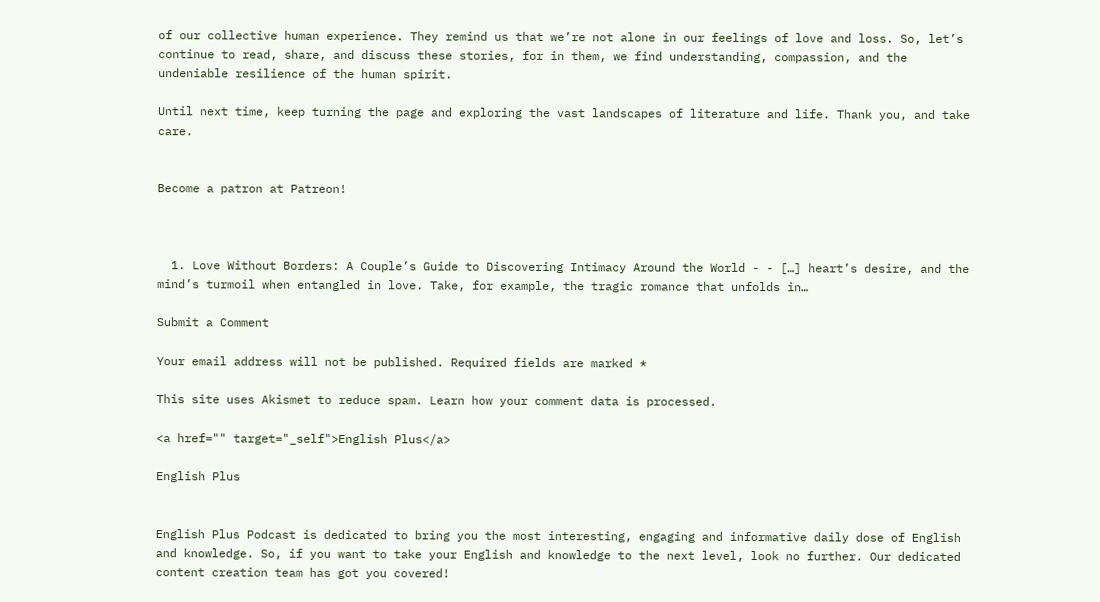of our collective human experience. They remind us that we’re not alone in our feelings of love and loss. So, let’s continue to read, share, and discuss these stories, for in them, we find understanding, compassion, and the undeniable resilience of the human spirit.

Until next time, keep turning the page and exploring the vast landscapes of literature and life. Thank you, and take care.


Become a patron at Patreon!



  1. Love Without Borders: A Couple’s Guide to Discovering Intimacy Around the World - - […] heart’s desire, and the mind’s turmoil when entangled in love. Take, for example, the tragic romance that unfolds in…

Submit a Comment

Your email address will not be published. Required fields are marked *

This site uses Akismet to reduce spam. Learn how your comment data is processed.

<a href="" target="_self">English Plus</a>

English Plus


English Plus Podcast is dedicated to bring you the most interesting, engaging and informative daily dose of English and knowledge. So, if you want to take your English and knowledge to the next level, look no further. Our dedicated content creation team has got you covered!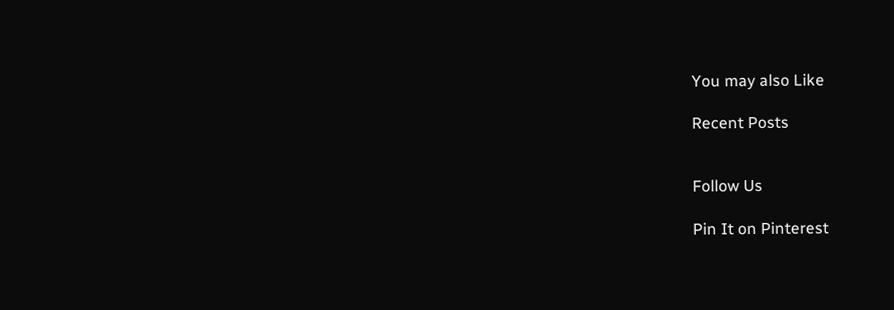You may also Like

Recent Posts


Follow Us

Pin It on Pinterest